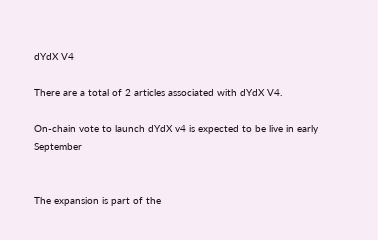dYdX V4

There are a total of 2 articles associated with dYdX V4.

On-chain vote to launch dYdX v4 is expected to be live in early September


The expansion is part of the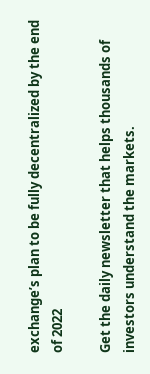exchange’s plan to be fully decentralized by the end of 2022

Get the daily newsletter that helps thousands of investors understand the markets.